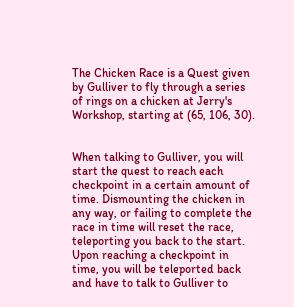The Chicken Race is a Quest given by Gulliver to fly through a series of rings on a chicken at Jerry's Workshop, starting at (65, 106, 30).


When talking to Gulliver, you will start the quest to reach each checkpoint in a certain amount of time. Dismounting the chicken in any way, or failing to complete the race in time will reset the race, teleporting you back to the start. Upon reaching a checkpoint in time, you will be teleported back and have to talk to Gulliver to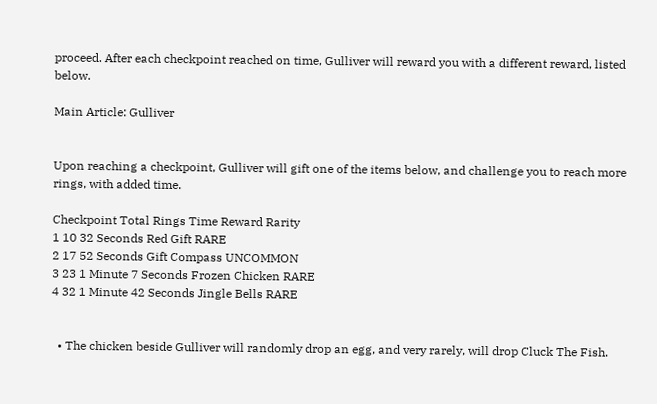proceed. After each checkpoint reached on time, Gulliver will reward you with a different reward, listed below.

Main Article: Gulliver


Upon reaching a checkpoint, Gulliver will gift one of the items below, and challenge you to reach more rings, with added time.

Checkpoint Total Rings Time Reward Rarity
1 10 32 Seconds Red Gift RARE
2 17 52 Seconds Gift Compass UNCOMMON
3 23 1 Minute 7 Seconds Frozen Chicken RARE
4 32 1 Minute 42 Seconds Jingle Bells RARE


  • The chicken beside Gulliver will randomly drop an egg, and very rarely, will drop Cluck The Fish.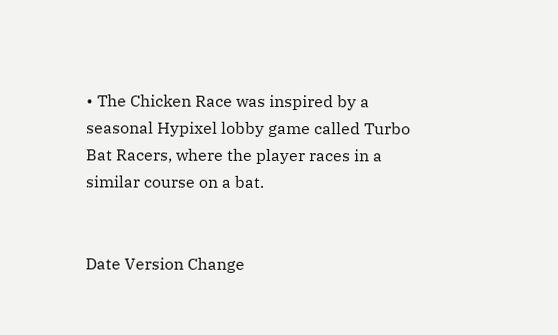• The Chicken Race was inspired by a seasonal Hypixel lobby game called Turbo Bat Racers, where the player races in a similar course on a bat.


Date Version Change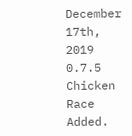December 17th, 2019 0.7.5 Chicken Race Added.